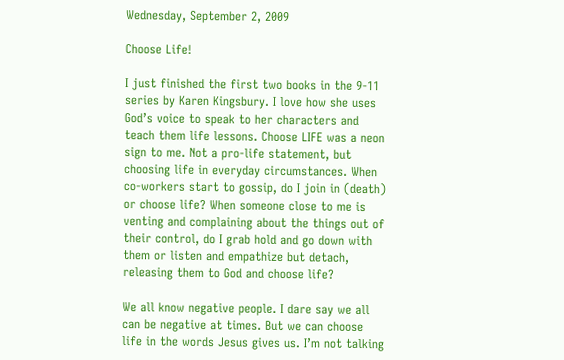Wednesday, September 2, 2009

Choose Life!

I just finished the first two books in the 9-11 series by Karen Kingsbury. I love how she uses God’s voice to speak to her characters and teach them life lessons. Choose LIFE was a neon sign to me. Not a pro-life statement, but choosing life in everyday circumstances. When co-workers start to gossip, do I join in (death) or choose life? When someone close to me is venting and complaining about the things out of their control, do I grab hold and go down with them or listen and empathize but detach, releasing them to God and choose life?

We all know negative people. I dare say we all can be negative at times. But we can choose life in the words Jesus gives us. I’m not talking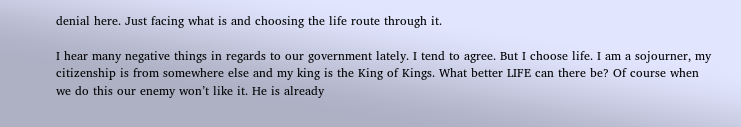denial here. Just facing what is and choosing the life route through it.

I hear many negative things in regards to our government lately. I tend to agree. But I choose life. I am a sojourner, my citizenship is from somewhere else and my king is the King of Kings. What better LIFE can there be? Of course when we do this our enemy won’t like it. He is already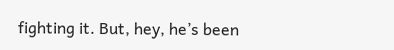fighting it. But, hey, he’s been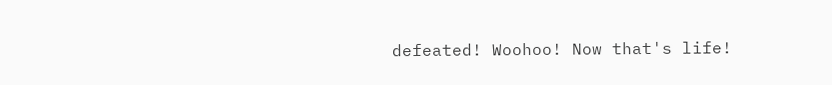defeated! Woohoo! Now that's life!